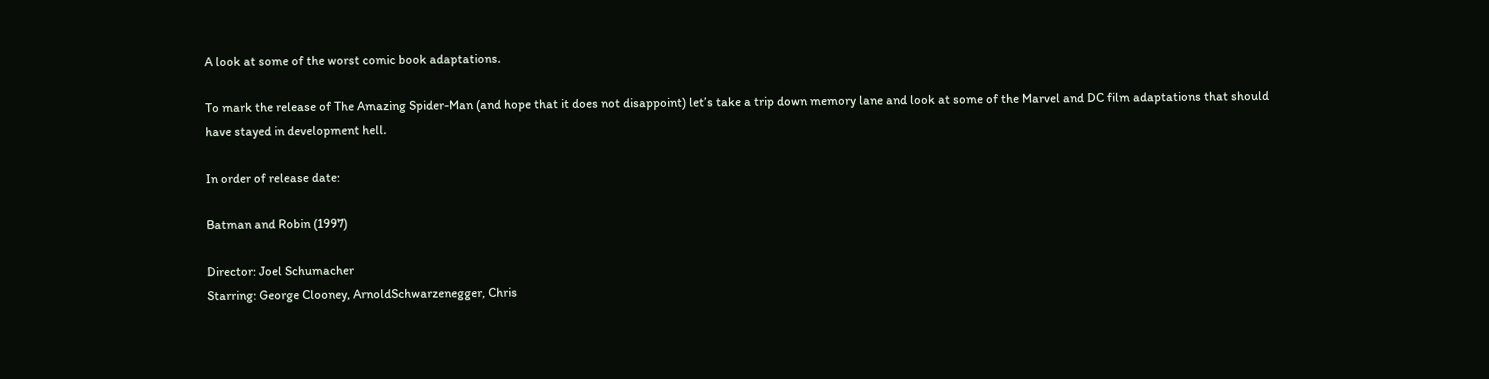A look at some of the worst comic book adaptations.

To mark the release of The Amazing Spider-Man (and hope that it does not disappoint) let’s take a trip down memory lane and look at some of the Marvel and DC film adaptations that should have stayed in development hell.

In order of release date:

Batman and Robin (1997)

Director: Joel Schumacher
Starring: George Clooney, ArnoldSchwarzenegger, Chris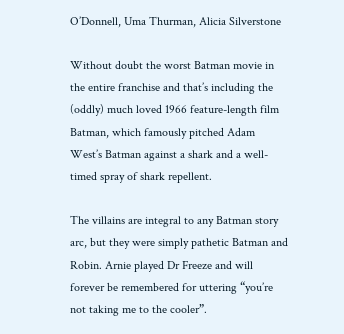O’Donnell, Uma Thurman, Alicia Silverstone

Without doubt the worst Batman movie in the entire franchise and that’s including the (oddly) much loved 1966 feature-length film Batman, which famously pitched Adam West’s Batman against a shark and a well-timed spray of shark repellent.

The villains are integral to any Batman story arc, but they were simply pathetic Batman and Robin. Arnie played Dr Freeze and will forever be remembered for uttering “you’re not taking me to the cooler”.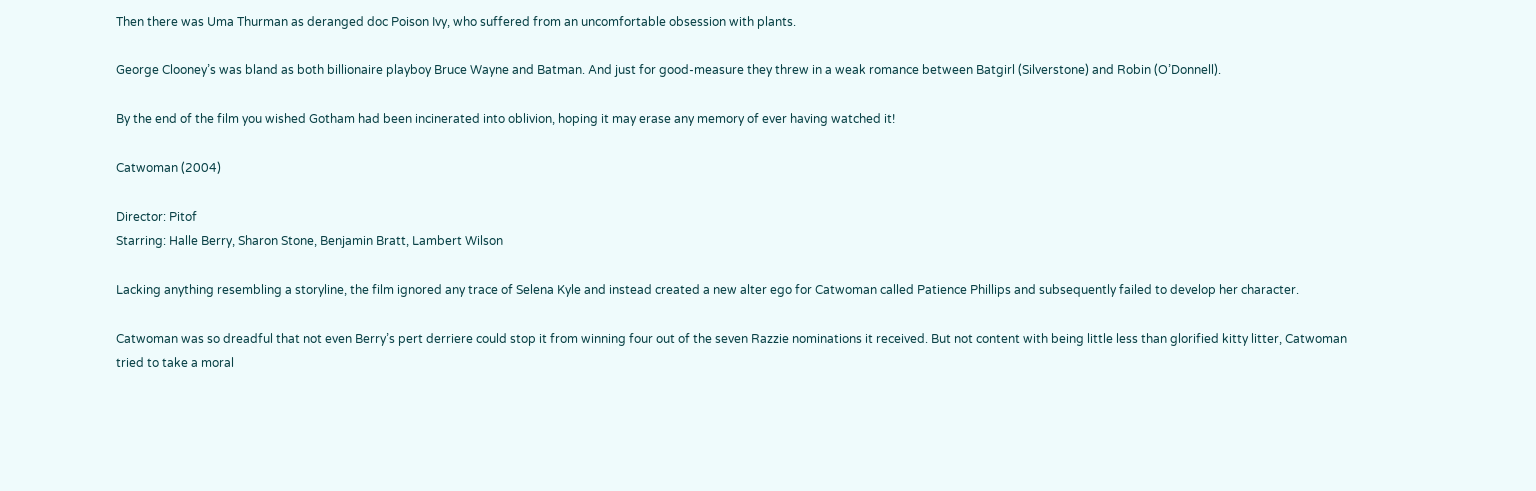Then there was Uma Thurman as deranged doc Poison Ivy, who suffered from an uncomfortable obsession with plants.

George Clooney’s was bland as both billionaire playboy Bruce Wayne and Batman. And just for good-measure they threw in a weak romance between Batgirl (Silverstone) and Robin (O’Donnell).

By the end of the film you wished Gotham had been incinerated into oblivion, hoping it may erase any memory of ever having watched it!

Catwoman (2004)

Director: Pitof
Starring: Halle Berry, Sharon Stone, Benjamin Bratt, Lambert Wilson

Lacking anything resembling a storyline, the film ignored any trace of Selena Kyle and instead created a new alter ego for Catwoman called Patience Phillips and subsequently failed to develop her character.

Catwoman was so dreadful that not even Berry’s pert derriere could stop it from winning four out of the seven Razzie nominations it received. But not content with being little less than glorified kitty litter, Catwoman tried to take a moral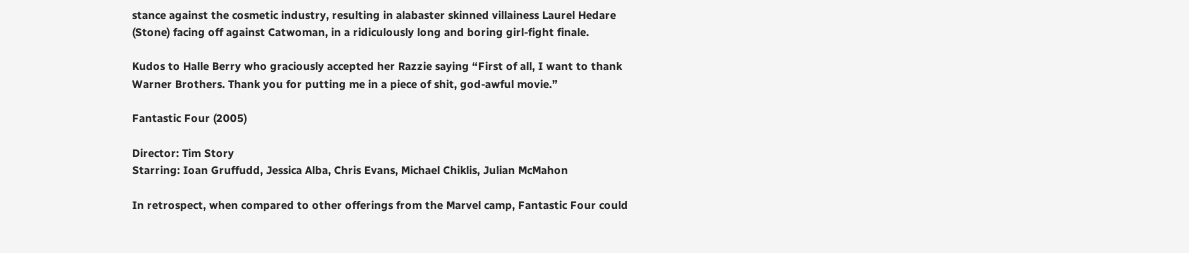stance against the cosmetic industry, resulting in alabaster skinned villainess Laurel Hedare (Stone) facing off against Catwoman, in a ridiculously long and boring girl-fight finale.

Kudos to Halle Berry who graciously accepted her Razzie saying “First of all, I want to thank Warner Brothers. Thank you for putting me in a piece of shit, god-awful movie.”

Fantastic Four (2005)

Director: Tim Story
Starring: Ioan Gruffudd, Jessica Alba, Chris Evans, Michael Chiklis, Julian McMahon

In retrospect, when compared to other offerings from the Marvel camp, Fantastic Four could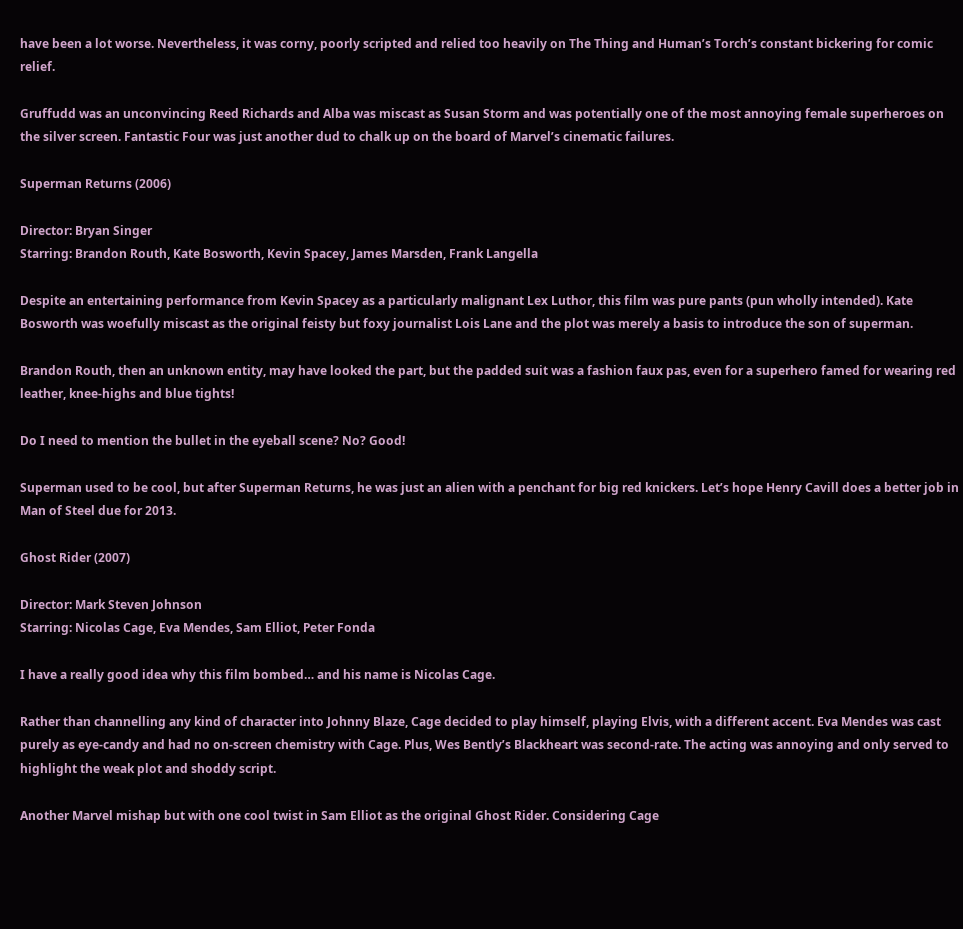have been a lot worse. Nevertheless, it was corny, poorly scripted and relied too heavily on The Thing and Human’s Torch’s constant bickering for comic relief.

Gruffudd was an unconvincing Reed Richards and Alba was miscast as Susan Storm and was potentially one of the most annoying female superheroes on the silver screen. Fantastic Four was just another dud to chalk up on the board of Marvel’s cinematic failures.

Superman Returns (2006)

Director: Bryan Singer
Starring: Brandon Routh, Kate Bosworth, Kevin Spacey, James Marsden, Frank Langella

Despite an entertaining performance from Kevin Spacey as a particularly malignant Lex Luthor, this film was pure pants (pun wholly intended). Kate Bosworth was woefully miscast as the original feisty but foxy journalist Lois Lane and the plot was merely a basis to introduce the son of superman.

Brandon Routh, then an unknown entity, may have looked the part, but the padded suit was a fashion faux pas, even for a superhero famed for wearing red leather, knee-highs and blue tights!

Do I need to mention the bullet in the eyeball scene? No? Good!

Superman used to be cool, but after Superman Returns, he was just an alien with a penchant for big red knickers. Let’s hope Henry Cavill does a better job in Man of Steel due for 2013.

Ghost Rider (2007)

Director: Mark Steven Johnson
Starring: Nicolas Cage, Eva Mendes, Sam Elliot, Peter Fonda

I have a really good idea why this film bombed… and his name is Nicolas Cage.

Rather than channelling any kind of character into Johnny Blaze, Cage decided to play himself, playing Elvis, with a different accent. Eva Mendes was cast purely as eye-candy and had no on-screen chemistry with Cage. Plus, Wes Bently’s Blackheart was second-rate. The acting was annoying and only served to highlight the weak plot and shoddy script.

Another Marvel mishap but with one cool twist in Sam Elliot as the original Ghost Rider. Considering Cage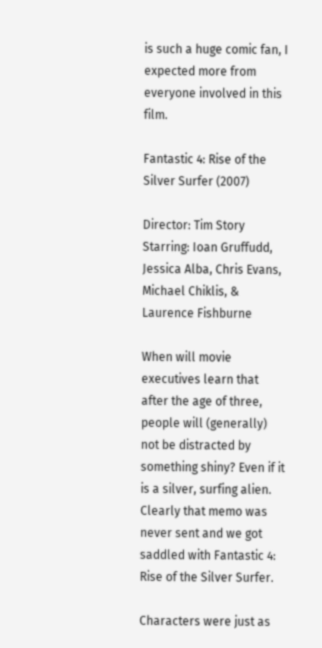is such a huge comic fan, I expected more from everyone involved in this film.

Fantastic 4: Rise of the Silver Surfer (2007)

Director: Tim Story
Starring: Ioan Gruffudd, Jessica Alba, Chris Evans, Michael Chiklis, & Laurence Fishburne

When will movie executives learn that after the age of three, people will (generally) not be distracted by something shiny? Even if it is a silver, surfing alien. Clearly that memo was never sent and we got saddled with Fantastic 4: Rise of the Silver Surfer.

Characters were just as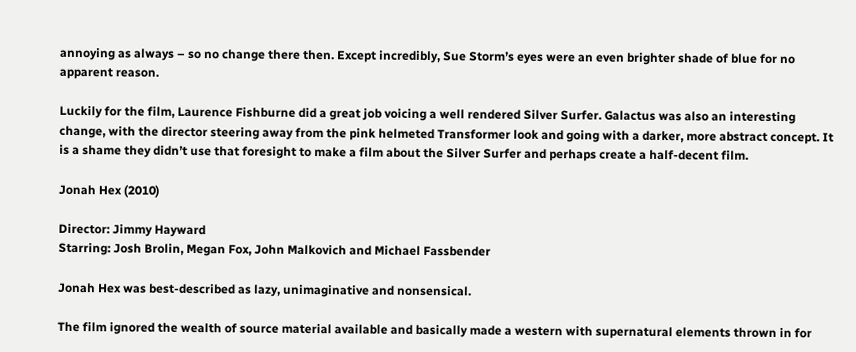annoying as always – so no change there then. Except incredibly, Sue Storm’s eyes were an even brighter shade of blue for no apparent reason.

Luckily for the film, Laurence Fishburne did a great job voicing a well rendered Silver Surfer. Galactus was also an interesting change, with the director steering away from the pink helmeted Transformer look and going with a darker, more abstract concept. It is a shame they didn’t use that foresight to make a film about the Silver Surfer and perhaps create a half-decent film.

Jonah Hex (2010)

Director: Jimmy Hayward
Starring: Josh Brolin, Megan Fox, John Malkovich and Michael Fassbender

Jonah Hex was best-described as lazy, unimaginative and nonsensical.

The film ignored the wealth of source material available and basically made a western with supernatural elements thrown in for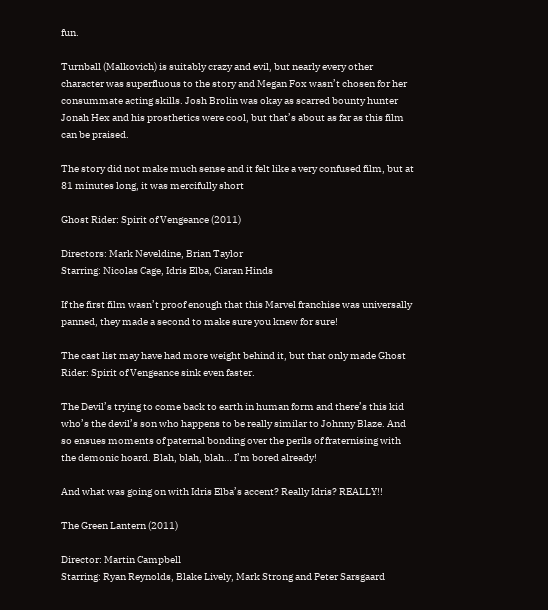fun.

Turnball (Malkovich) is suitably crazy and evil, but nearly every other character was superfluous to the story and Megan Fox wasn’t chosen for her consummate acting skills. Josh Brolin was okay as scarred bounty hunter Jonah Hex and his prosthetics were cool, but that’s about as far as this film can be praised.

The story did not make much sense and it felt like a very confused film, but at 81 minutes long, it was mercifully short

Ghost Rider: Spirit of Vengeance (2011)

Directors: Mark Neveldine, Brian Taylor
Starring: Nicolas Cage, Idris Elba, Ciaran Hinds

If the first film wasn’t proof enough that this Marvel franchise was universally panned, they made a second to make sure you knew for sure!

The cast list may have had more weight behind it, but that only made Ghost Rider: Spirit of Vengeance sink even faster.

The Devil’s trying to come back to earth in human form and there’s this kid who’s the devil’s son who happens to be really similar to Johnny Blaze. And so ensues moments of paternal bonding over the perils of fraternising with the demonic hoard. Blah, blah, blah… I’m bored already!

And what was going on with Idris Elba’s accent? Really Idris? REALLY!!

The Green Lantern (2011)

Director: Martin Campbell
Starring: Ryan Reynolds, Blake Lively, Mark Strong and Peter Sarsgaard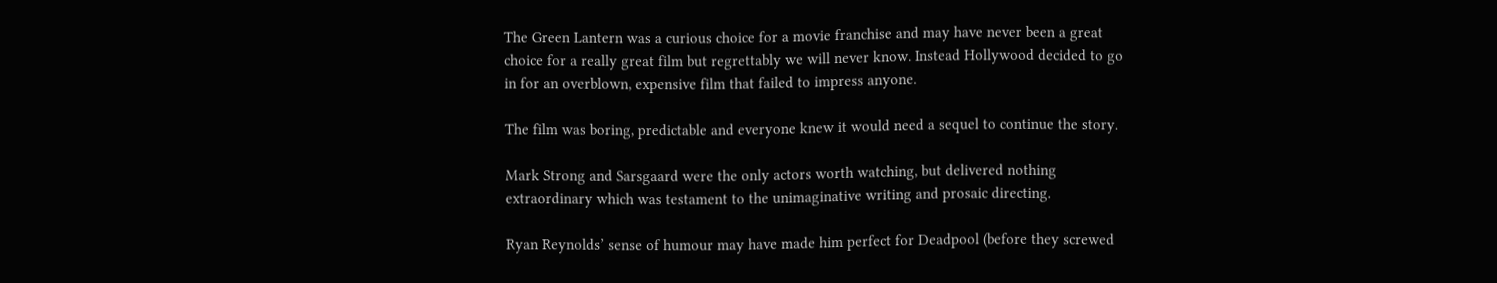The Green Lantern was a curious choice for a movie franchise and may have never been a great choice for a really great film but regrettably we will never know. Instead Hollywood decided to go in for an overblown, expensive film that failed to impress anyone.

The film was boring, predictable and everyone knew it would need a sequel to continue the story.

Mark Strong and Sarsgaard were the only actors worth watching, but delivered nothing extraordinary which was testament to the unimaginative writing and prosaic directing.

Ryan Reynolds’ sense of humour may have made him perfect for Deadpool (before they screwed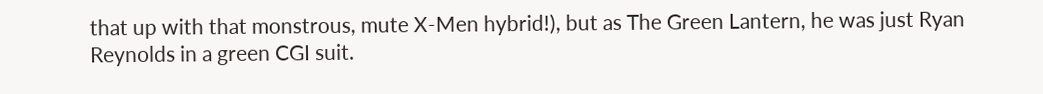that up with that monstrous, mute X-Men hybrid!), but as The Green Lantern, he was just Ryan Reynolds in a green CGI suit.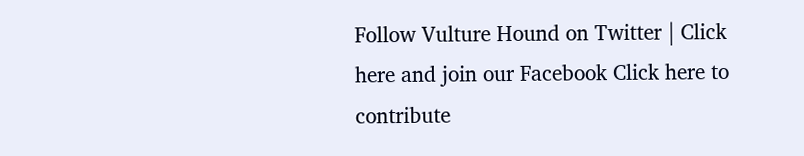Follow Vulture Hound on Twitter | Click here and join our Facebook Click here to contribute